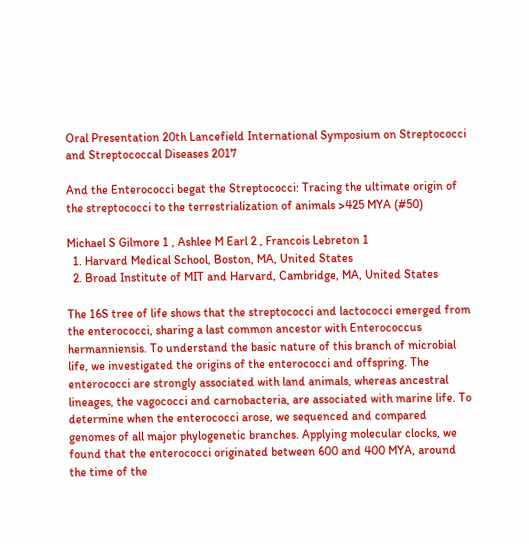Oral Presentation 20th Lancefield International Symposium on Streptococci and Streptococcal Diseases 2017

And the Enterococci begat the Streptococci: Tracing the ultimate origin of the streptococci to the terrestrialization of animals >425 MYA (#50)

Michael S Gilmore 1 , Ashlee M Earl 2 , Francois Lebreton 1
  1. Harvard Medical School, Boston, MA, United States
  2. Broad Institute of MIT and Harvard, Cambridge, MA, United States

The 16S tree of life shows that the streptococci and lactococci emerged from the enterococci, sharing a last common ancestor with Enterococcus hermanniensis. To understand the basic nature of this branch of microbial life, we investigated the origins of the enterococci and offspring. The enterococci are strongly associated with land animals, whereas ancestral lineages, the vagococci and carnobacteria, are associated with marine life. To determine when the enterococci arose, we sequenced and compared genomes of all major phylogenetic branches. Applying molecular clocks, we found that the enterococci originated between 600 and 400 MYA, around the time of the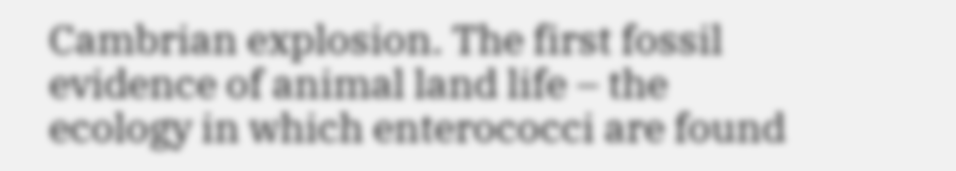Cambrian explosion. The first fossil evidence of animal land life – the ecology in which enterococci are found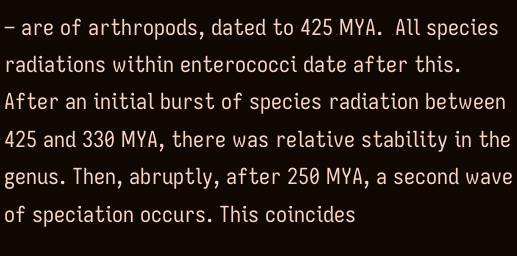– are of arthropods, dated to 425 MYA.  All species radiations within enterococci date after this. After an initial burst of species radiation between 425 and 330 MYA, there was relative stability in the genus. Then, abruptly, after 250 MYA, a second wave of speciation occurs. This coincides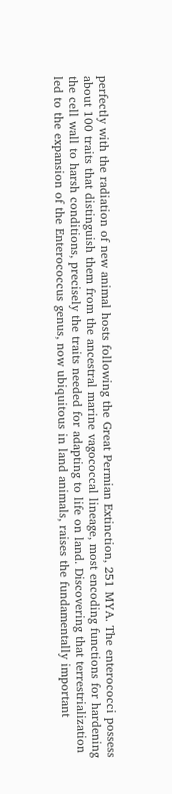perfectly with the radiation of new animal hosts following the Great Permian Extinction, 251 MYA. The enterococci possess about 100 traits that distinguish them from the ancestral marine vagococcal lineage, most encoding functions for hardening the cell wall to harsh conditions, precisely the traits needed for adapting to life on land. Discovering that terrestrialization led to the expansion of the Enterococcus genus, now ubiquitous in land animals, raises the fundamentally important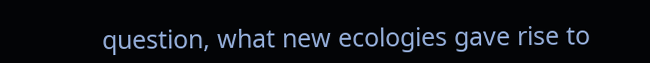question, what new ecologies gave rise to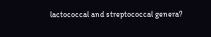lactococcal and streptococcal genera?